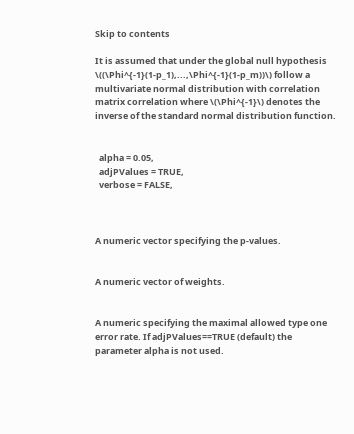Skip to contents

It is assumed that under the global null hypothesis \((\Phi^{-1}(1-p_1),...,\Phi^{-1}(1-p_m))\) follow a multivariate normal distribution with correlation matrix correlation where \(\Phi^{-1}\) denotes the inverse of the standard normal distribution function.


  alpha = 0.05,
  adjPValues = TRUE,
  verbose = FALSE,



A numeric vector specifying the p-values.


A numeric vector of weights.


A numeric specifying the maximal allowed type one error rate. If adjPValues==TRUE (default) the parameter alpha is not used.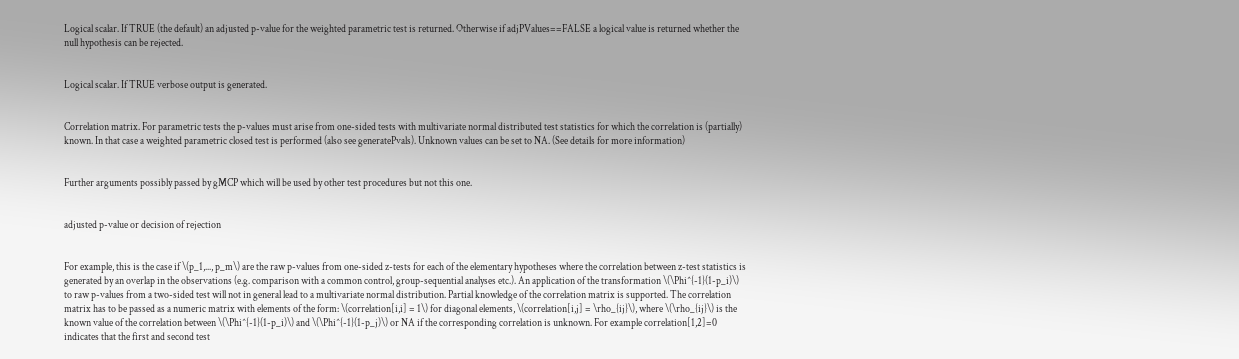Logical scalar. If TRUE (the default) an adjusted p-value for the weighted parametric test is returned. Otherwise if adjPValues==FALSE a logical value is returned whether the null hypothesis can be rejected.


Logical scalar. If TRUE verbose output is generated.


Correlation matrix. For parametric tests the p-values must arise from one-sided tests with multivariate normal distributed test statistics for which the correlation is (partially) known. In that case a weighted parametric closed test is performed (also see generatePvals). Unknown values can be set to NA. (See details for more information)


Further arguments possibly passed by gMCP which will be used by other test procedures but not this one.


adjusted p-value or decision of rejection


For example, this is the case if \(p_1,..., p_m\) are the raw p-values from one-sided z-tests for each of the elementary hypotheses where the correlation between z-test statistics is generated by an overlap in the observations (e.g. comparison with a common control, group-sequential analyses etc.). An application of the transformation \(\Phi^{-1}(1-p_i)\) to raw p-values from a two-sided test will not in general lead to a multivariate normal distribution. Partial knowledge of the correlation matrix is supported. The correlation matrix has to be passed as a numeric matrix with elements of the form: \(correlation[i,i] = 1\) for diagonal elements, \(correlation[i,j] = \rho_{ij}\), where \(\rho_{ij}\) is the known value of the correlation between \(\Phi^{-1}(1-p_i)\) and \(\Phi^{-1}(1-p_j)\) or NA if the corresponding correlation is unknown. For example correlation[1,2]=0 indicates that the first and second test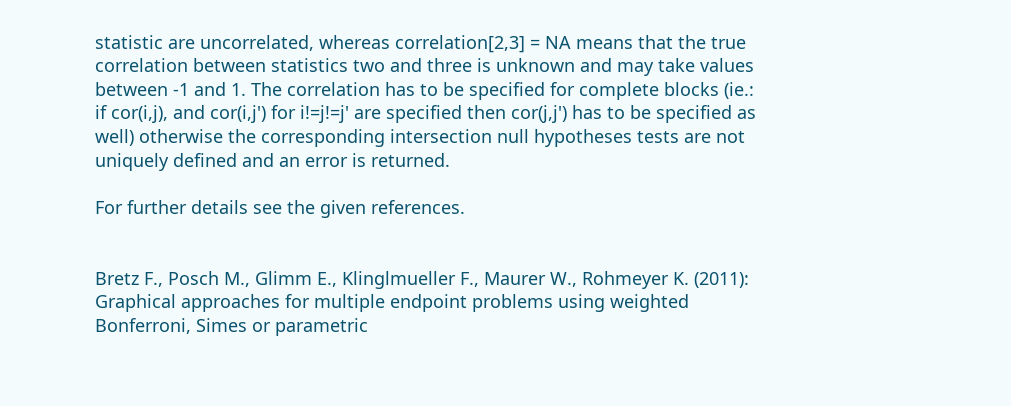statistic are uncorrelated, whereas correlation[2,3] = NA means that the true correlation between statistics two and three is unknown and may take values between -1 and 1. The correlation has to be specified for complete blocks (ie.: if cor(i,j), and cor(i,j') for i!=j!=j' are specified then cor(j,j') has to be specified as well) otherwise the corresponding intersection null hypotheses tests are not uniquely defined and an error is returned.

For further details see the given references.


Bretz F., Posch M., Glimm E., Klinglmueller F., Maurer W., Rohmeyer K. (2011): Graphical approaches for multiple endpoint problems using weighted Bonferroni, Simes or parametric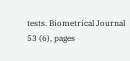tests. Biometrical Journal 53 (6), pages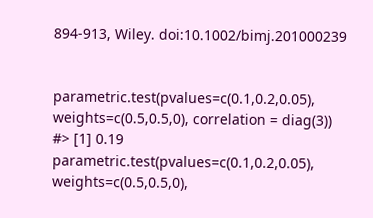894-913, Wiley. doi:10.1002/bimj.201000239


parametric.test(pvalues=c(0.1,0.2,0.05), weights=c(0.5,0.5,0), correlation = diag(3))
#> [1] 0.19
parametric.test(pvalues=c(0.1,0.2,0.05), weights=c(0.5,0.5,0),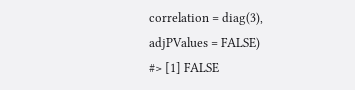correlation = diag(3),
adjPValues = FALSE)
#> [1] FALSE